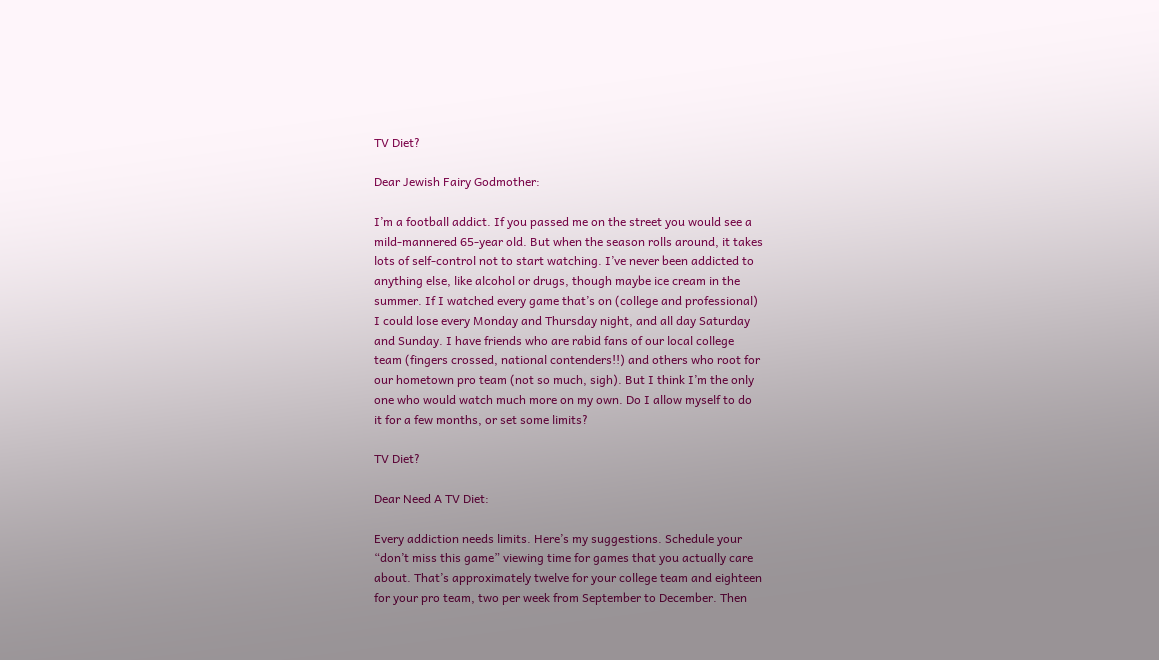TV Diet?

Dear Jewish Fairy Godmother:

I’m a football addict. If you passed me on the street you would see a
mild-mannered 65-year old. But when the season rolls around, it takes
lots of self-control not to start watching. I’ve never been addicted to
anything else, like alcohol or drugs, though maybe ice cream in the
summer. If I watched every game that’s on (college and professional)
I could lose every Monday and Thursday night, and all day Saturday
and Sunday. I have friends who are rabid fans of our local college
team (fingers crossed, national contenders!!) and others who root for
our hometown pro team (not so much, sigh). But I think I’m the only
one who would watch much more on my own. Do I allow myself to do
it for a few months, or set some limits?

TV Diet?

Dear Need A TV Diet:

Every addiction needs limits. Here’s my suggestions. Schedule your
“don’t miss this game” viewing time for games that you actually care
about. That’s approximately twelve for your college team and eighteen
for your pro team, two per week from September to December. Then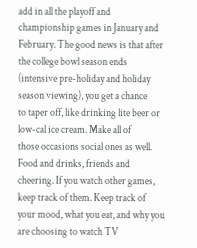add in all the playoff and championship games in January and
February. The good news is that after the college bowl season ends
(intensive pre-holiday and holiday season viewing), you get a chance
to taper off, like drinking lite beer or low-cal ice cream. Make all of
those occasions social ones as well. Food and drinks, friends and
cheering. If you watch other games, keep track of them. Keep track of
your mood, what you eat, and why you are choosing to watch TV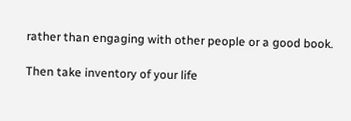rather than engaging with other people or a good book.

Then take inventory of your life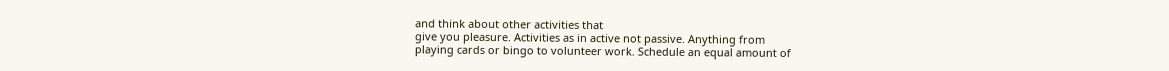and think about other activities that
give you pleasure. Activities as in active not passive. Anything from
playing cards or bingo to volunteer work. Schedule an equal amount of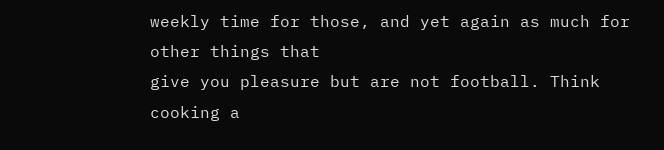weekly time for those, and yet again as much for other things that
give you pleasure but are not football. Think cooking a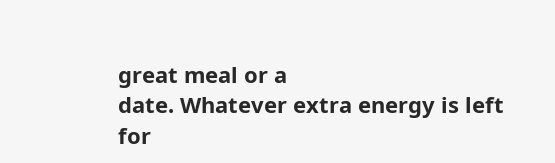great meal or a
date. Whatever extra energy is left for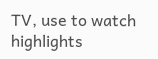TV, use to watch highlights